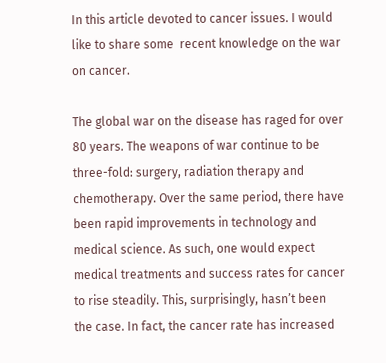In this article devoted to cancer issues. I would like to share some  recent knowledge on the war on cancer.

The global war on the disease has raged for over 80 years. The weapons of war continue to be three-fold: surgery, radiation therapy and chemotherapy. Over the same period, there have been rapid improvements in technology and medical science. As such, one would expect medical treatments and success rates for cancer to rise steadily. This, surprisingly, hasn’t been the case. In fact, the cancer rate has increased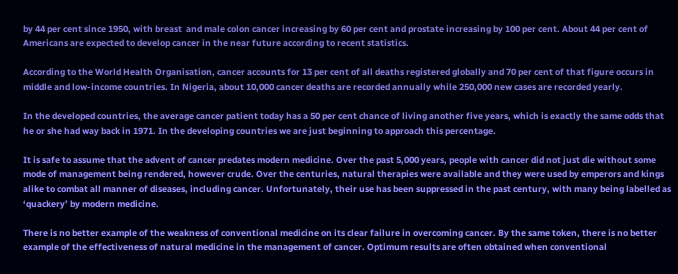by 44 per cent since 1950, with breast  and male colon cancer increasing by 60 per cent and prostate increasing by 100 per cent. About 44 per cent of Americans are expected to develop cancer in the near future according to recent statistics.

According to the World Health Organisation, cancer accounts for 13 per cent of all deaths registered globally and 70 per cent of that figure occurs in middle and low-income countries. In Nigeria, about 10,000 cancer deaths are recorded annually while 250,000 new cases are recorded yearly.

In the developed countries, the average cancer patient today has a 50 per cent chance of living another five years, which is exactly the same odds that he or she had way back in 1971. In the developing countries we are just beginning to approach this percentage.

It is safe to assume that the advent of cancer predates modern medicine. Over the past 5,000 years, people with cancer did not just die without some mode of management being rendered, however crude. Over the centuries, natural therapies were available and they were used by emperors and kings alike to combat all manner of diseases, including cancer. Unfortunately, their use has been suppressed in the past century, with many being labelled as ‘quackery’ by modern medicine.

There is no better example of the weakness of conventional medicine on its clear failure in overcoming cancer. By the same token, there is no better example of the effectiveness of natural medicine in the management of cancer. Optimum results are often obtained when conventional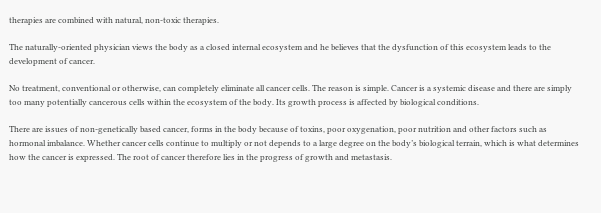therapies are combined with natural, non-toxic therapies.

The naturally-oriented physician views the body as a closed internal ecosystem and he believes that the dysfunction of this ecosystem leads to the development of cancer.

No treatment, conventional or otherwise, can completely eliminate all cancer cells. The reason is simple. Cancer is a systemic disease and there are simply too many potentially cancerous cells within the ecosystem of the body. Its growth process is affected by biological conditions.

There are issues of non-genetically based cancer, forms in the body because of toxins, poor oxygenation, poor nutrition and other factors such as hormonal imbalance. Whether cancer cells continue to multiply or not depends to a large degree on the body’s biological terrain, which is what determines how the cancer is expressed. The root of cancer therefore lies in the progress of growth and metastasis.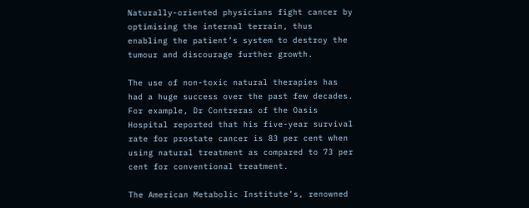Naturally-oriented physicians fight cancer by optimising the internal terrain, thus enabling the patient’s system to destroy the tumour and discourage further growth.

The use of non-toxic natural therapies has had a huge success over the past few decades. For example, Dr Contreras of the Oasis Hospital reported that his five-year survival rate for prostate cancer is 83 per cent when using natural treatment as compared to 73 per cent for conventional treatment.

The American Metabolic Institute’s, renowned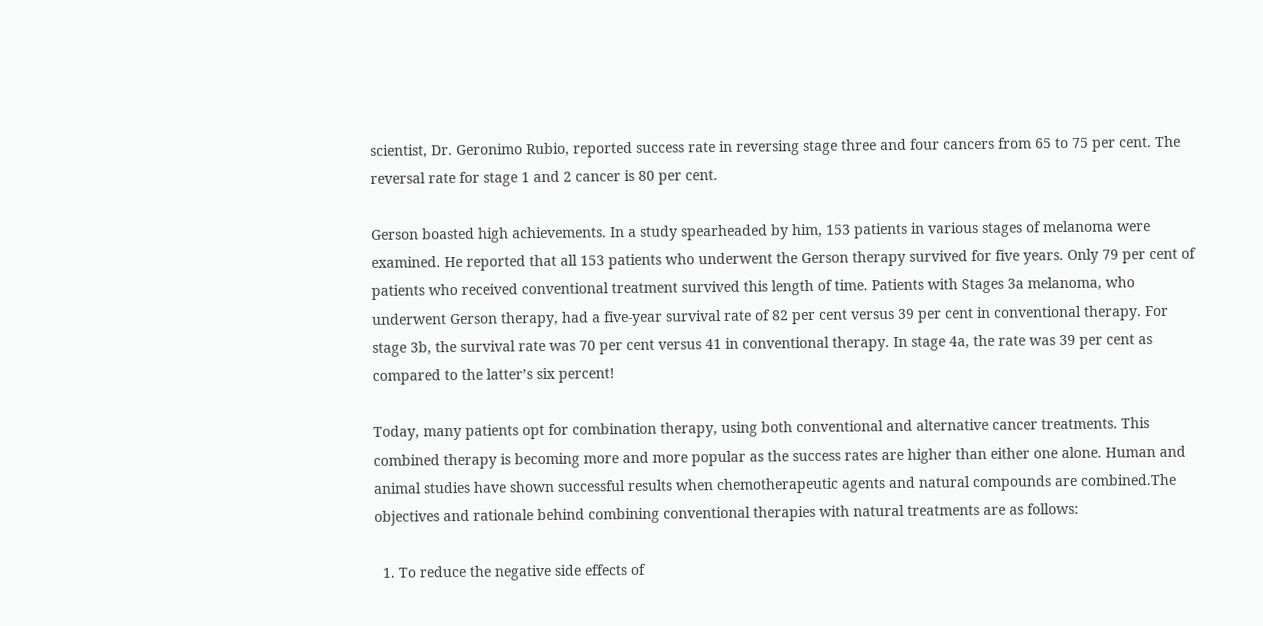scientist, Dr. Geronimo Rubio, reported success rate in reversing stage three and four cancers from 65 to 75 per cent. The reversal rate for stage 1 and 2 cancer is 80 per cent.

Gerson boasted high achievements. In a study spearheaded by him, 153 patients in various stages of melanoma were examined. He reported that all 153 patients who underwent the Gerson therapy survived for five years. Only 79 per cent of patients who received conventional treatment survived this length of time. Patients with Stages 3a melanoma, who underwent Gerson therapy, had a five-year survival rate of 82 per cent versus 39 per cent in conventional therapy. For stage 3b, the survival rate was 70 per cent versus 41 in conventional therapy. In stage 4a, the rate was 39 per cent as compared to the latter’s six percent!

Today, many patients opt for combination therapy, using both conventional and alternative cancer treatments. This combined therapy is becoming more and more popular as the success rates are higher than either one alone. Human and animal studies have shown successful results when chemotherapeutic agents and natural compounds are combined.The objectives and rationale behind combining conventional therapies with natural treatments are as follows:

  1. To reduce the negative side effects of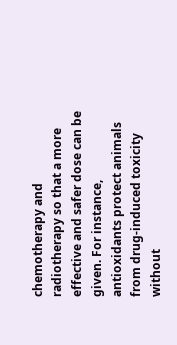chemotherapy and radiotherapy so that a more effective and safer dose can be given. For instance, antioxidants protect animals from drug-induced toxicity without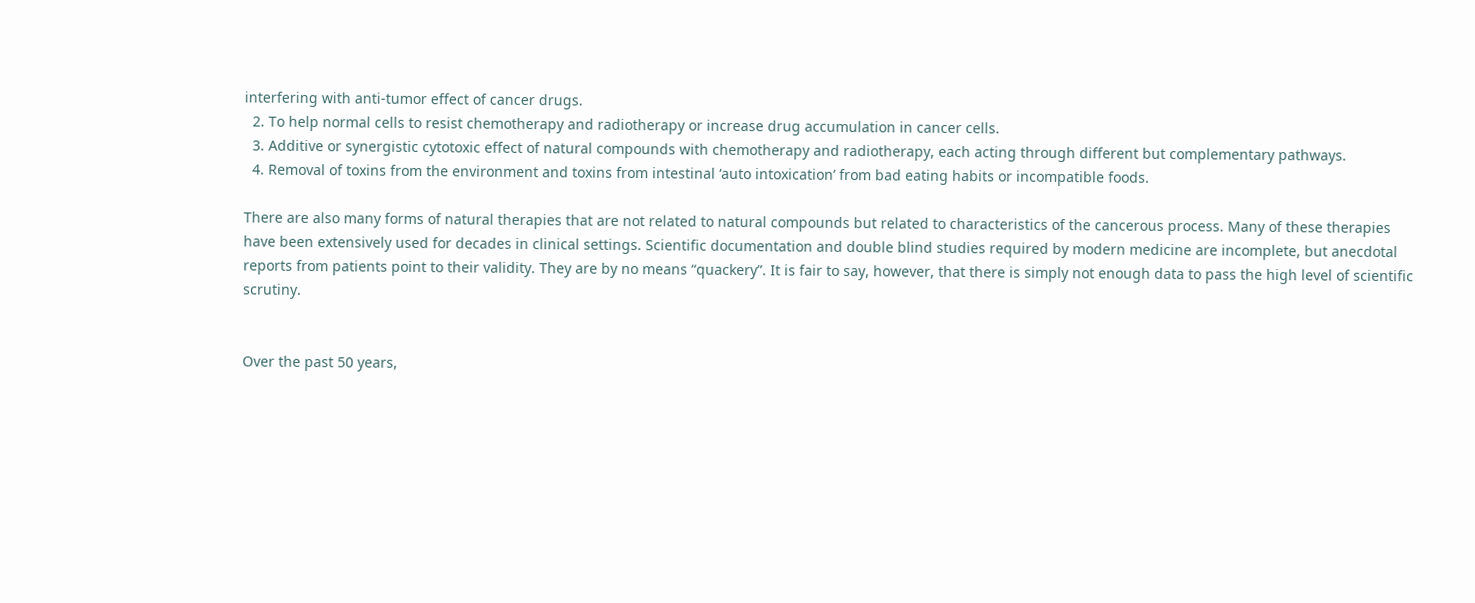interfering with anti-tumor effect of cancer drugs.
  2. To help normal cells to resist chemotherapy and radiotherapy or increase drug accumulation in cancer cells.
  3. Additive or synergistic cytotoxic effect of natural compounds with chemotherapy and radiotherapy, each acting through different but complementary pathways.
  4. Removal of toxins from the environment and toxins from intestinal ‘auto intoxication’ from bad eating habits or incompatible foods.

There are also many forms of natural therapies that are not related to natural compounds but related to characteristics of the cancerous process. Many of these therapies have been extensively used for decades in clinical settings. Scientific documentation and double blind studies required by modern medicine are incomplete, but anecdotal reports from patients point to their validity. They are by no means “quackery”. It is fair to say, however, that there is simply not enough data to pass the high level of scientific scrutiny.


Over the past 50 years,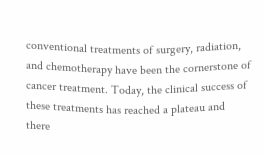conventional treatments of surgery, radiation, and chemotherapy have been the cornerstone of cancer treatment. Today, the clinical success of these treatments has reached a plateau and there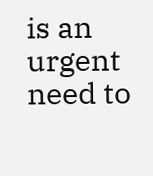is an urgent need to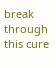break through this cure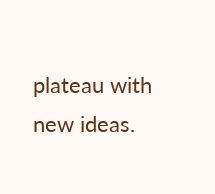plateau with new ideas.